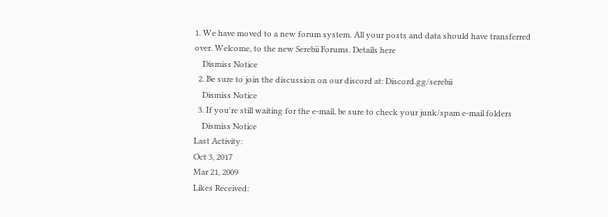1. We have moved to a new forum system. All your posts and data should have transferred over. Welcome, to the new Serebii Forums. Details here
    Dismiss Notice
  2. Be sure to join the discussion on our discord at: Discord.gg/serebii
    Dismiss Notice
  3. If you're still waiting for the e-mail, be sure to check your junk/spam e-mail folders
    Dismiss Notice
Last Activity:
Oct 3, 2017
Mar 21, 2009
Likes Received: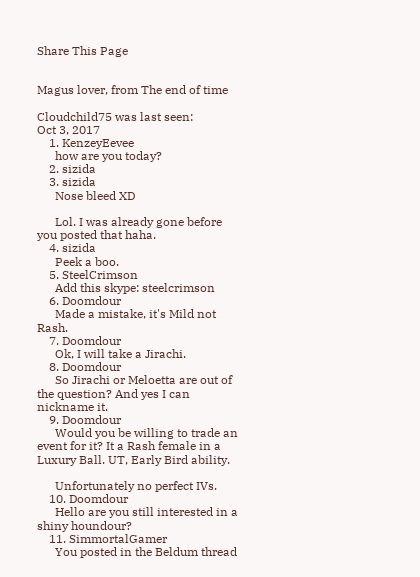Share This Page


Magus lover, from The end of time

Cloudchild75 was last seen:
Oct 3, 2017
    1. KenzeyEevee
      how are you today?
    2. sizida
    3. sizida
      Nose bleed XD

      Lol. I was already gone before you posted that haha.
    4. sizida
      Peek a boo.
    5. SteelCrimson
      Add this skype: steelcrimson
    6. Doomdour
      Made a mistake, it's Mild not Rash.
    7. Doomdour
      Ok, I will take a Jirachi.
    8. Doomdour
      So Jirachi or Meloetta are out of the question? And yes I can nickname it.
    9. Doomdour
      Would you be willing to trade an event for it? It a Rash female in a Luxury Ball. UT, Early Bird ability.

      Unfortunately no perfect IVs.
    10. Doomdour
      Hello are you still interested in a shiny houndour?
    11. SimmortalGamer
      You posted in the Beldum thread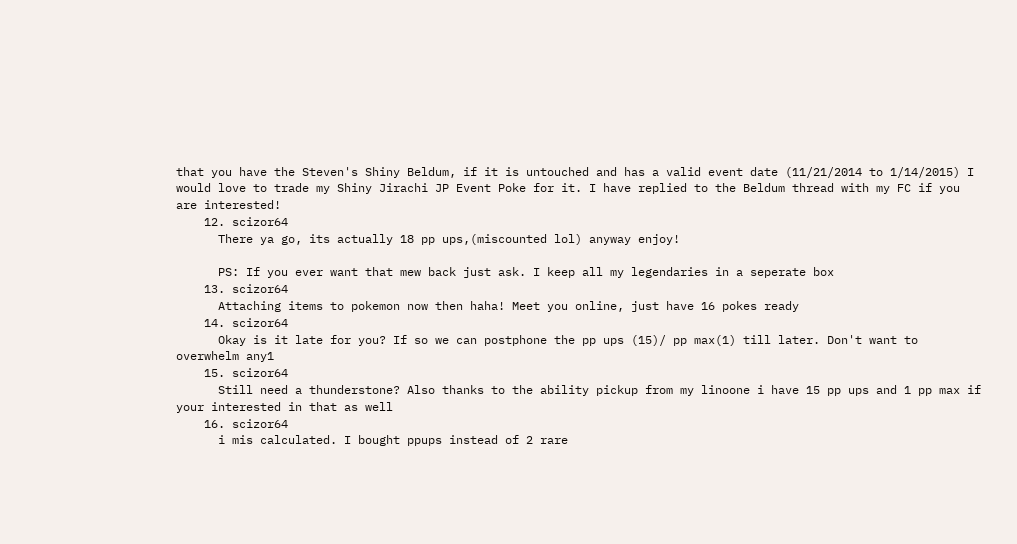that you have the Steven's Shiny Beldum, if it is untouched and has a valid event date (11/21/2014 to 1/14/2015) I would love to trade my Shiny Jirachi JP Event Poke for it. I have replied to the Beldum thread with my FC if you are interested!
    12. scizor64
      There ya go, its actually 18 pp ups,(miscounted lol) anyway enjoy!

      PS: If you ever want that mew back just ask. I keep all my legendaries in a seperate box
    13. scizor64
      Attaching items to pokemon now then haha! Meet you online, just have 16 pokes ready
    14. scizor64
      Okay is it late for you? If so we can postphone the pp ups (15)/ pp max(1) till later. Don't want to overwhelm any1
    15. scizor64
      Still need a thunderstone? Also thanks to the ability pickup from my linoone i have 15 pp ups and 1 pp max if your interested in that as well
    16. scizor64
      i mis calculated. I bought ppups instead of 2 rare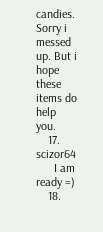candies. Sorry i messed up. But i hope these items do help you.
    17. scizor64
      I am ready =)
    18.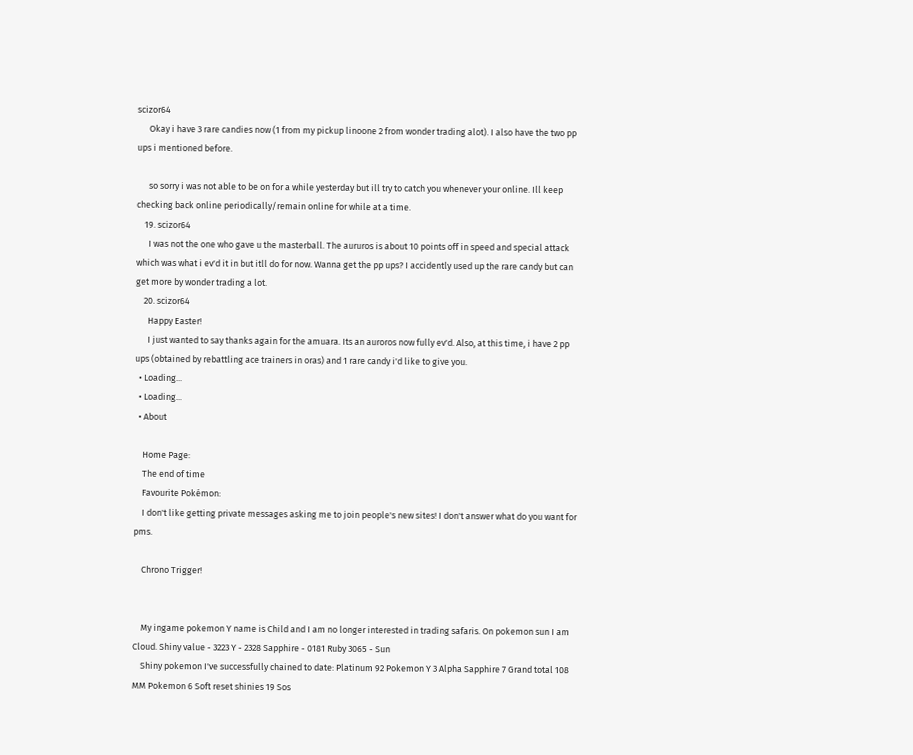scizor64
      Okay i have 3 rare candies now (1 from my pickup linoone 2 from wonder trading alot). I also have the two pp ups i mentioned before.

      so sorry i was not able to be on for a while yesterday but ill try to catch you whenever your online. Ill keep checking back online periodically/remain online for while at a time.
    19. scizor64
      I was not the one who gave u the masterball. The aururos is about 10 points off in speed and special attack which was what i ev'd it in but itll do for now. Wanna get the pp ups? I accidently used up the rare candy but can get more by wonder trading a lot.
    20. scizor64
      Happy Easter!
      I just wanted to say thanks again for the amuara. Its an auroros now fully ev'd. Also, at this time, i have 2 pp ups (obtained by rebattling ace trainers in oras) and 1 rare candy i'd like to give you.
  • Loading...
  • Loading...
  • About

    Home Page:
    The end of time
    Favourite Pokémon:
    I don't like getting private messages asking me to join people's new sites! I don't answer what do you want for pms.

    Chrono Trigger!


    My ingame pokemon Y name is Child and I am no longer interested in trading safaris. On pokemon sun I am Cloud. Shiny value - 3223 Y - 2328 Sapphire - 0181 Ruby 3065 - Sun
    Shiny pokemon I've successfully chained to date: Platinum 92 Pokemon Y 3 Alpha Sapphire 7 Grand total 108 MM Pokemon 6 Soft reset shinies 19 Sos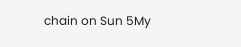chain on Sun 5My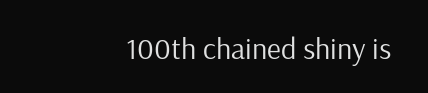100th chained shiny is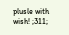plusle with wish! ;311;